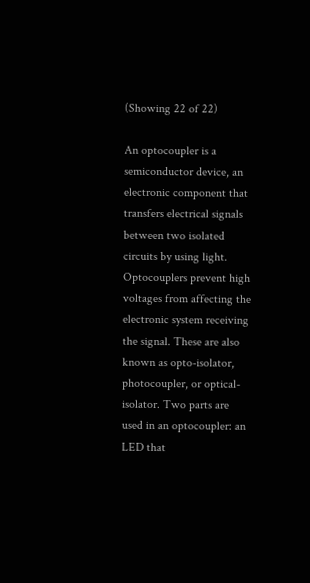(Showing 22 of 22)

An optocoupler is a semiconductor device, an electronic component that transfers electrical signals between two isolated circuits by using light. Optocouplers prevent high voltages from affecting the electronic system receiving the signal. These are also known as opto-isolator, photocoupler, or optical-isolator. Two parts are used in an optocoupler: an LED that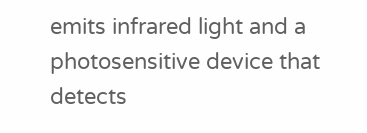emits infrared light and a photosensitive device that detects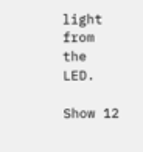light from the LED.

Show 12